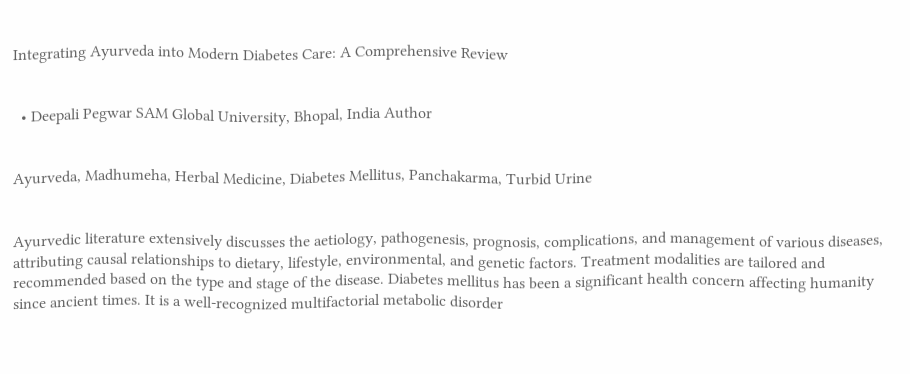Integrating Ayurveda into Modern Diabetes Care: A Comprehensive Review


  • Deepali Pegwar SAM Global University, Bhopal, India Author


Ayurveda, Madhumeha, Herbal Medicine, Diabetes Mellitus, Panchakarma, Turbid Urine


Ayurvedic literature extensively discusses the aetiology, pathogenesis, prognosis, complications, and management of various diseases, attributing causal relationships to dietary, lifestyle, environmental, and genetic factors. Treatment modalities are tailored and recommended based on the type and stage of the disease. Diabetes mellitus has been a significant health concern affecting humanity since ancient times. It is a well-recognized multifactorial metabolic disorder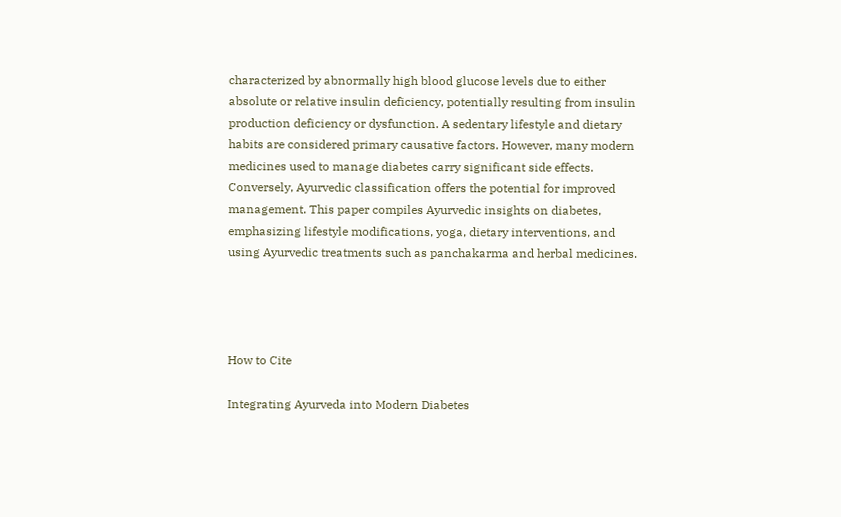characterized by abnormally high blood glucose levels due to either absolute or relative insulin deficiency, potentially resulting from insulin production deficiency or dysfunction. A sedentary lifestyle and dietary habits are considered primary causative factors. However, many modern medicines used to manage diabetes carry significant side effects. Conversely, Ayurvedic classification offers the potential for improved management. This paper compiles Ayurvedic insights on diabetes, emphasizing lifestyle modifications, yoga, dietary interventions, and using Ayurvedic treatments such as panchakarma and herbal medicines.




How to Cite

Integrating Ayurveda into Modern Diabetes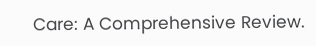Care: A Comprehensive Review.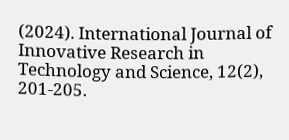(2024). International Journal of Innovative Research in Technology and Science, 12(2), 201-205.